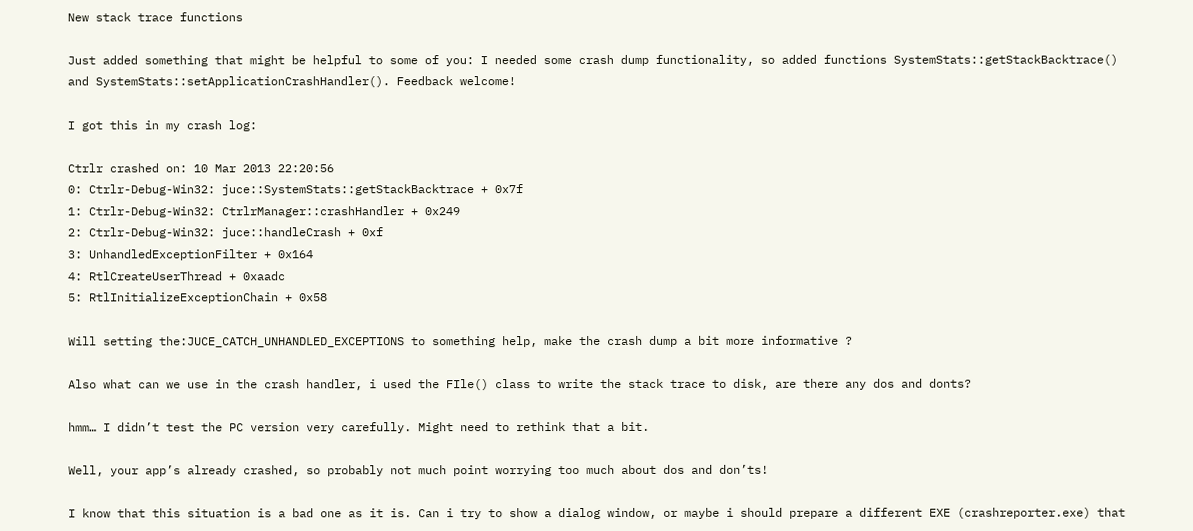New stack trace functions

Just added something that might be helpful to some of you: I needed some crash dump functionality, so added functions SystemStats::getStackBacktrace() and SystemStats::setApplicationCrashHandler(). Feedback welcome!

I got this in my crash log:

Ctrlr crashed on: 10 Mar 2013 22:20:56
0: Ctrlr-Debug-Win32: juce::SystemStats::getStackBacktrace + 0x7f
1: Ctrlr-Debug-Win32: CtrlrManager::crashHandler + 0x249
2: Ctrlr-Debug-Win32: juce::handleCrash + 0xf
3: UnhandledExceptionFilter + 0x164
4: RtlCreateUserThread + 0xaadc
5: RtlInitializeExceptionChain + 0x58

Will setting the:JUCE_CATCH_UNHANDLED_EXCEPTIONS to something help, make the crash dump a bit more informative ?

Also what can we use in the crash handler, i used the FIle() class to write the stack trace to disk, are there any dos and donts?

hmm… I didn’t test the PC version very carefully. Might need to rethink that a bit.

Well, your app’s already crashed, so probably not much point worrying too much about dos and don’ts!

I know that this situation is a bad one as it is. Can i try to show a dialog window, or maybe i should prepare a different EXE (crashreporter.exe) that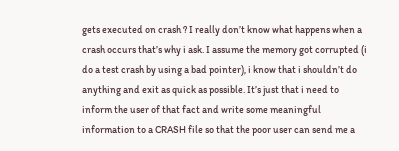gets executed on crash ? I really don’t know what happens when a crash occurs that’s why i ask. I assume the memory got corrupted (i do a test crash by using a bad pointer), i know that i shouldn’t do anything and exit as quick as possible. It’s just that i need to inform the user of that fact and write some meaningful information to a CRASH file so that the poor user can send me a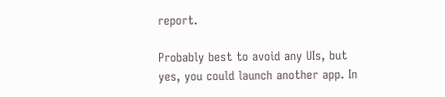report.

Probably best to avoid any UIs, but yes, you could launch another app. In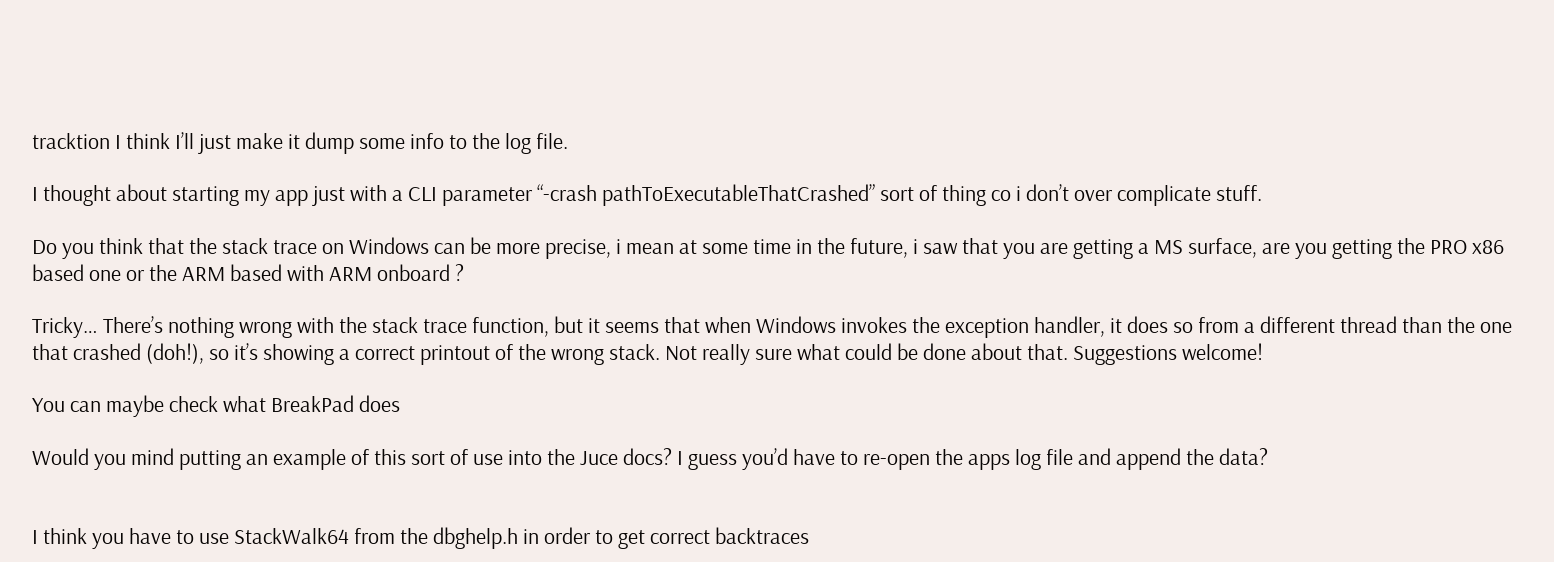tracktion I think I’ll just make it dump some info to the log file.

I thought about starting my app just with a CLI parameter “-crash pathToExecutableThatCrashed” sort of thing co i don’t over complicate stuff.

Do you think that the stack trace on Windows can be more precise, i mean at some time in the future, i saw that you are getting a MS surface, are you getting the PRO x86 based one or the ARM based with ARM onboard ?

Tricky… There’s nothing wrong with the stack trace function, but it seems that when Windows invokes the exception handler, it does so from a different thread than the one that crashed (doh!), so it’s showing a correct printout of the wrong stack. Not really sure what could be done about that. Suggestions welcome!

You can maybe check what BreakPad does

Would you mind putting an example of this sort of use into the Juce docs? I guess you’d have to re-open the apps log file and append the data?


I think you have to use StackWalk64 from the dbghelp.h in order to get correct backtraces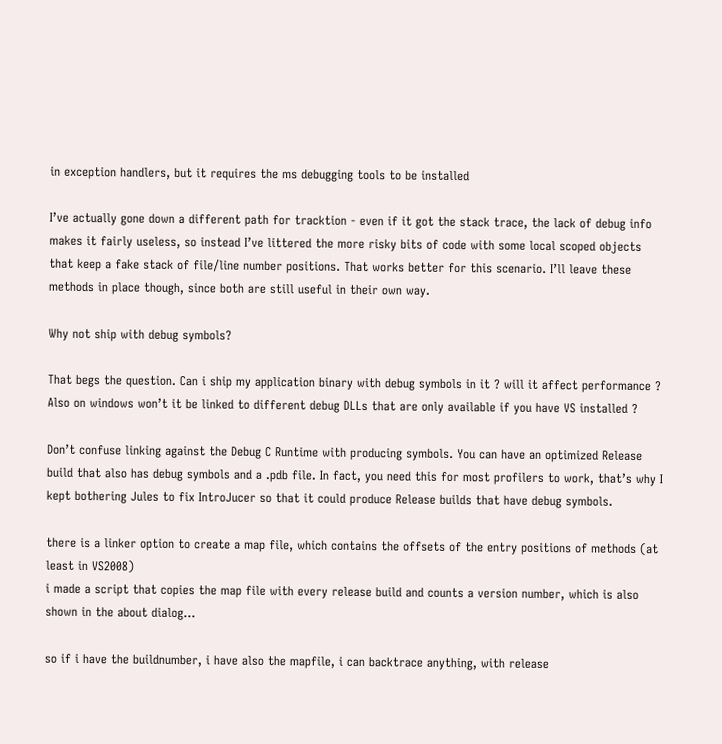in exception handlers, but it requires the ms debugging tools to be installed

I’ve actually gone down a different path for tracktion - even if it got the stack trace, the lack of debug info makes it fairly useless, so instead I’ve littered the more risky bits of code with some local scoped objects that keep a fake stack of file/line number positions. That works better for this scenario. I’ll leave these methods in place though, since both are still useful in their own way.

Why not ship with debug symbols?

That begs the question. Can i ship my application binary with debug symbols in it ? will it affect performance ? Also on windows won’t it be linked to different debug DLLs that are only available if you have VS installed ?

Don’t confuse linking against the Debug C Runtime with producing symbols. You can have an optimized Release build that also has debug symbols and a .pdb file. In fact, you need this for most profilers to work, that’s why I kept bothering Jules to fix IntroJucer so that it could produce Release builds that have debug symbols.

there is a linker option to create a map file, which contains the offsets of the entry positions of methods (at least in VS2008)
i made a script that copies the map file with every release build and counts a version number, which is also shown in the about dialog…

so if i have the buildnumber, i have also the mapfile, i can backtrace anything, with release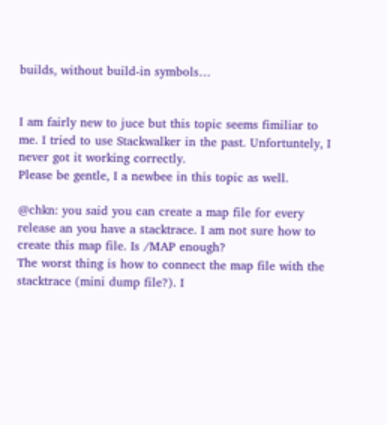builds, without build-in symbols…


I am fairly new to juce but this topic seems fimiliar to me. I tried to use Stackwalker in the past. Unfortuntely, I never got it working correctly.
Please be gentle, I a newbee in this topic as well.

@chkn: you said you can create a map file for every release an you have a stacktrace. I am not sure how to create this map file. Is /MAP enough?
The worst thing is how to connect the map file with the stacktrace (mini dump file?). I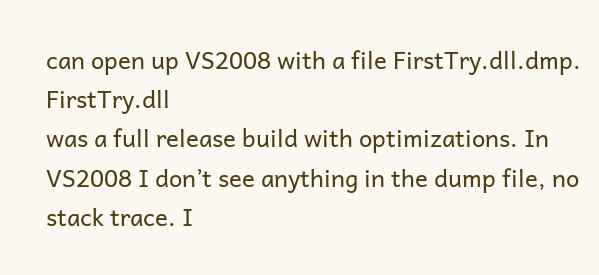can open up VS2008 with a file FirstTry.dll.dmp. FirstTry.dll
was a full release build with optimizations. In VS2008 I don’t see anything in the dump file, no stack trace. I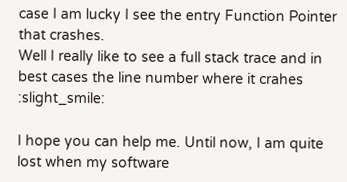case I am lucky I see the entry Function Pointer that crashes.
Well I really like to see a full stack trace and in best cases the line number where it crahes :slight_smile:

I hope you can help me. Until now, I am quite lost when my software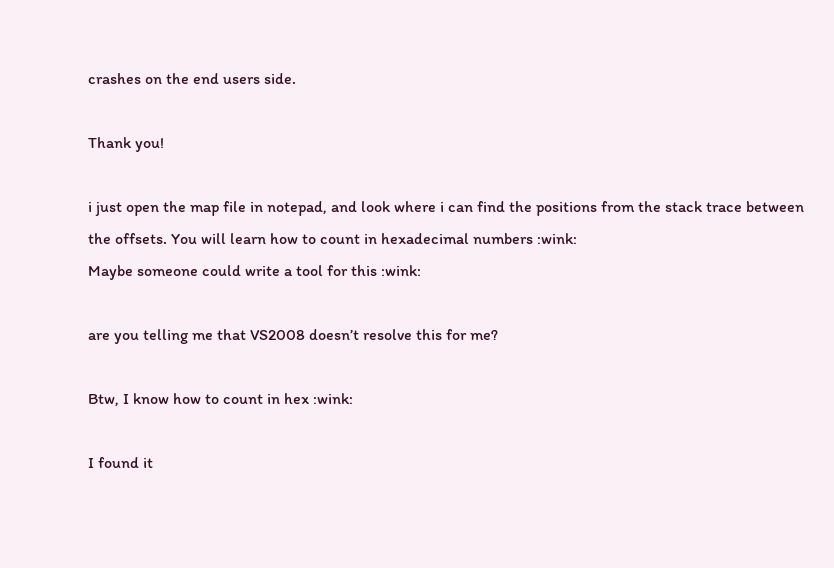crashes on the end users side.

Thank you!

i just open the map file in notepad, and look where i can find the positions from the stack trace between the offsets. You will learn how to count in hexadecimal numbers :wink:
Maybe someone could write a tool for this :wink:

are you telling me that VS2008 doesn’t resolve this for me?

Btw, I know how to count in hex :wink:

I found it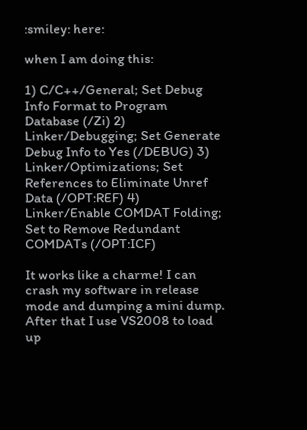:smiley: here:

when I am doing this:

1) C/C++/General; Set Debug Info Format to Program Database (/Zi) 2) Linker/Debugging; Set Generate Debug Info to Yes (/DEBUG) 3) Linker/Optimizations; Set References to Eliminate Unref Data (/OPT:REF) 4) Linker/Enable COMDAT Folding; Set to Remove Redundant COMDATs (/OPT:ICF)

It works like a charme! I can crash my software in release mode and dumping a mini dump. After that I use VS2008 to load up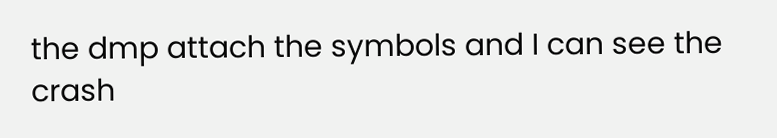the dmp attach the symbols and I can see the crash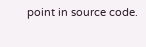point in source code.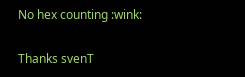No hex counting :wink:

Thanks svenT